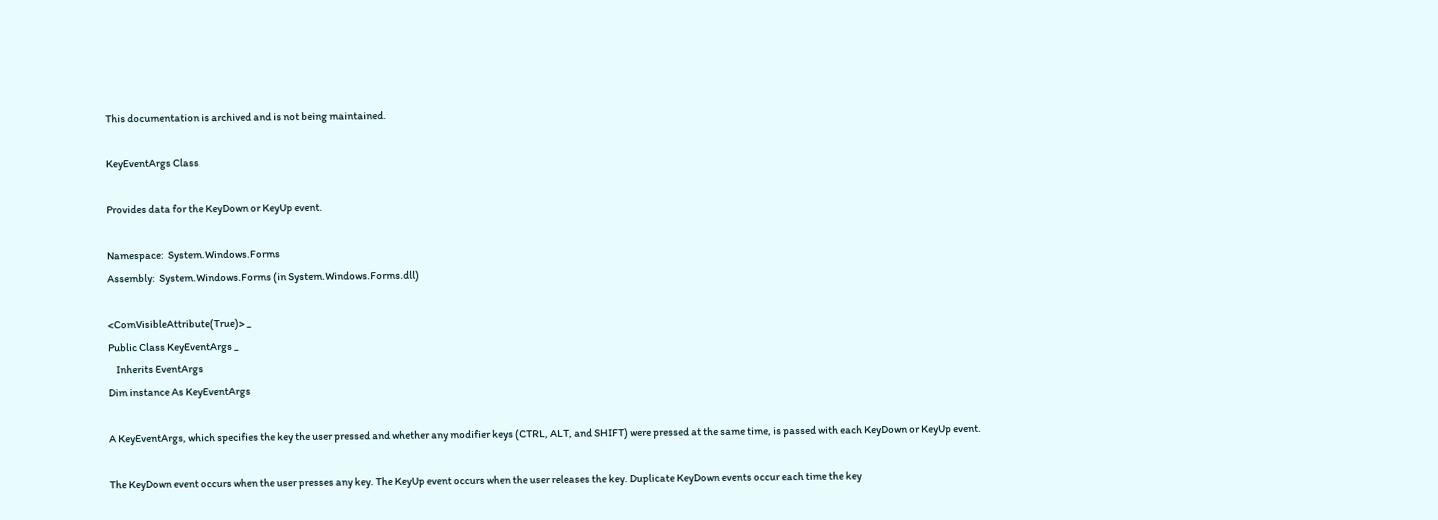This documentation is archived and is not being maintained.

KeyEventArgs Class

Provides data for the KeyDown or KeyUp event.

Namespace:  System.Windows.Forms
Assembly:  System.Windows.Forms (in System.Windows.Forms.dll)

<ComVisibleAttribute(True)> _
Public Class KeyEventArgs _
    Inherits EventArgs
Dim instance As KeyEventArgs

A KeyEventArgs, which specifies the key the user pressed and whether any modifier keys (CTRL, ALT, and SHIFT) were pressed at the same time, is passed with each KeyDown or KeyUp event.

The KeyDown event occurs when the user presses any key. The KeyUp event occurs when the user releases the key. Duplicate KeyDown events occur each time the key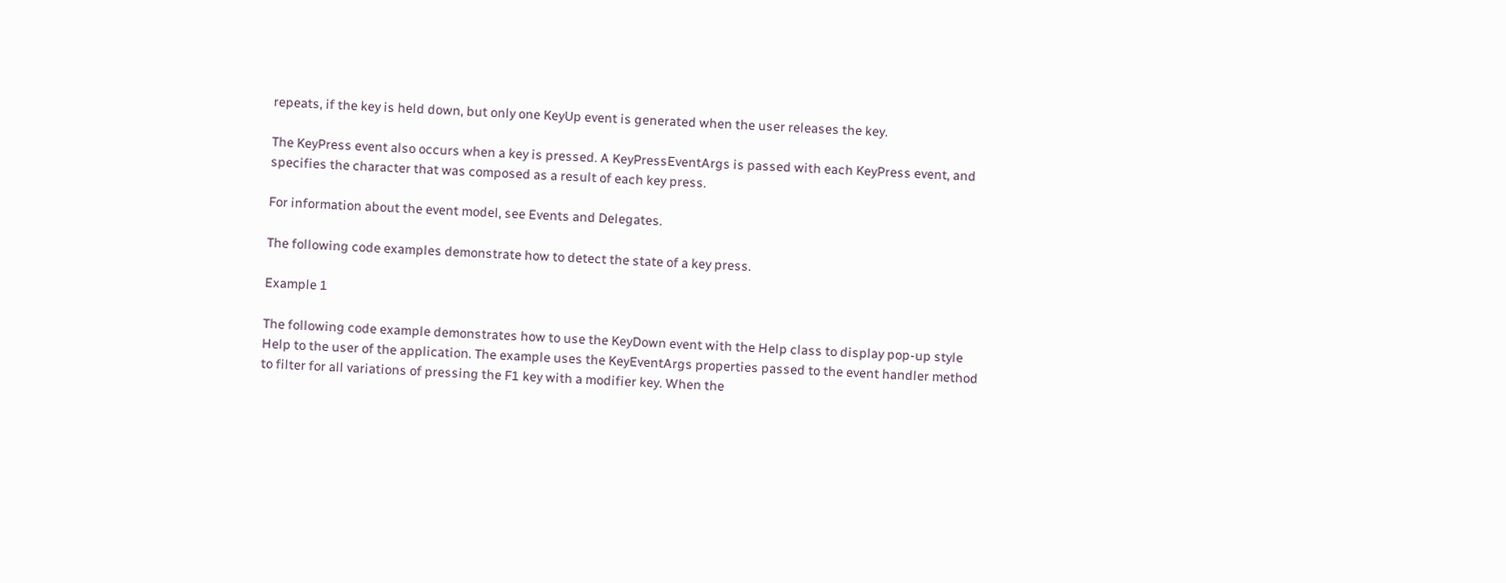repeats, if the key is held down, but only one KeyUp event is generated when the user releases the key.

The KeyPress event also occurs when a key is pressed. A KeyPressEventArgs is passed with each KeyPress event, and specifies the character that was composed as a result of each key press.

For information about the event model, see Events and Delegates.

The following code examples demonstrate how to detect the state of a key press.

Example 1

The following code example demonstrates how to use the KeyDown event with the Help class to display pop-up style Help to the user of the application. The example uses the KeyEventArgs properties passed to the event handler method to filter for all variations of pressing the F1 key with a modifier key. When the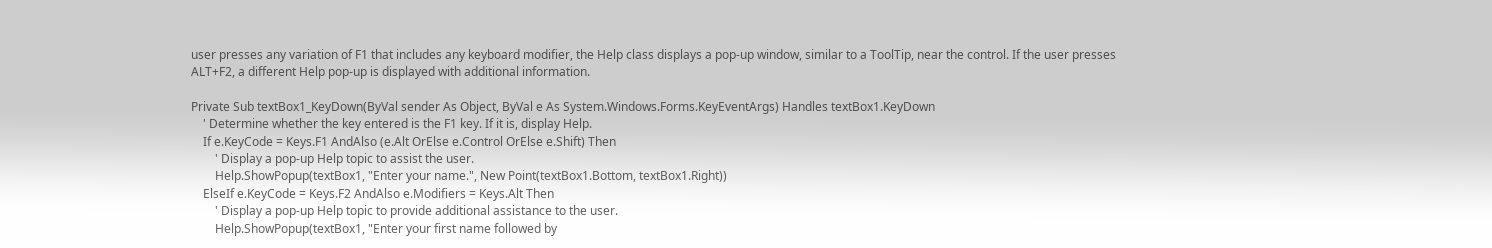user presses any variation of F1 that includes any keyboard modifier, the Help class displays a pop-up window, similar to a ToolTip, near the control. If the user presses ALT+F2, a different Help pop-up is displayed with additional information.

Private Sub textBox1_KeyDown(ByVal sender As Object, ByVal e As System.Windows.Forms.KeyEventArgs) Handles textBox1.KeyDown
    ' Determine whether the key entered is the F1 key. If it is, display Help.
    If e.KeyCode = Keys.F1 AndAlso (e.Alt OrElse e.Control OrElse e.Shift) Then
        ' Display a pop-up Help topic to assist the user.
        Help.ShowPopup(textBox1, "Enter your name.", New Point(textBox1.Bottom, textBox1.Right))
    ElseIf e.KeyCode = Keys.F2 AndAlso e.Modifiers = Keys.Alt Then
        ' Display a pop-up Help topic to provide additional assistance to the user.
        Help.ShowPopup(textBox1, "Enter your first name followed by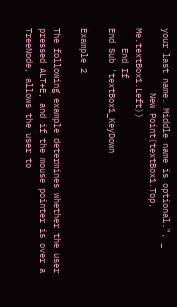your last name. Middle name is optional.", _
             New Point(textBox1.Top, Me.textBox1.Left))
    End If
End Sub 'textBox1_KeyDown

Example 2

The following example determines whether the user pressed ALT+E, and if the mouse pointer is over a TreeNode, allows the user to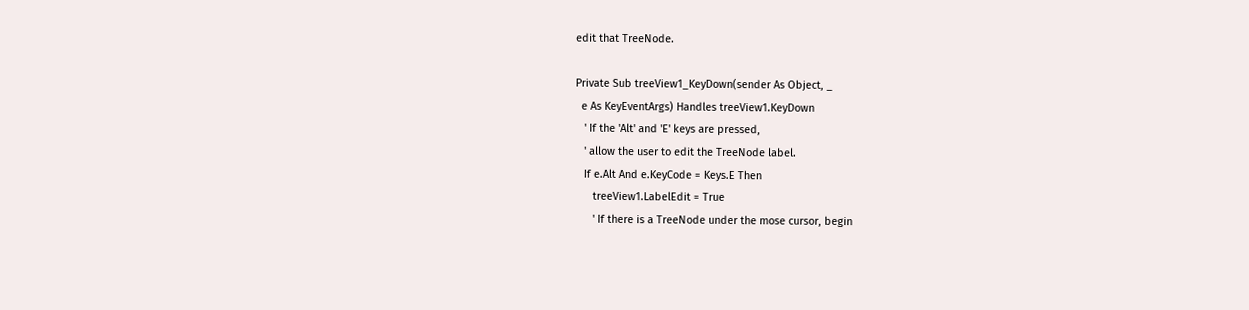edit that TreeNode.

Private Sub treeView1_KeyDown(sender As Object, _
  e As KeyEventArgs) Handles treeView1.KeyDown
   ' If the 'Alt' and 'E' keys are pressed,
   ' allow the user to edit the TreeNode label.
   If e.Alt And e.KeyCode = Keys.E Then
      treeView1.LabelEdit = True
      ' If there is a TreeNode under the mose cursor, begin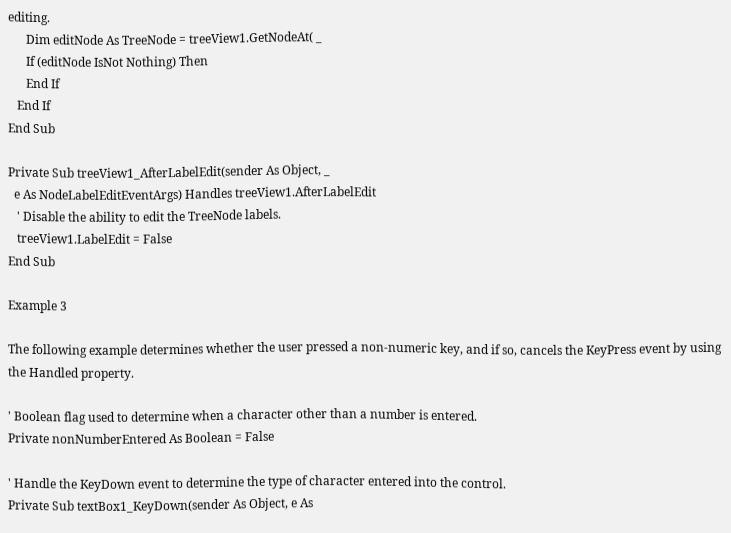editing.
      Dim editNode As TreeNode = treeView1.GetNodeAt( _
      If (editNode IsNot Nothing) Then
      End If
   End If
End Sub

Private Sub treeView1_AfterLabelEdit(sender As Object, _
  e As NodeLabelEditEventArgs) Handles treeView1.AfterLabelEdit
   ' Disable the ability to edit the TreeNode labels.
   treeView1.LabelEdit = False
End Sub

Example 3

The following example determines whether the user pressed a non-numeric key, and if so, cancels the KeyPress event by using the Handled property.

' Boolean flag used to determine when a character other than a number is entered.
Private nonNumberEntered As Boolean = False

' Handle the KeyDown event to determine the type of character entered into the control.
Private Sub textBox1_KeyDown(sender As Object, e As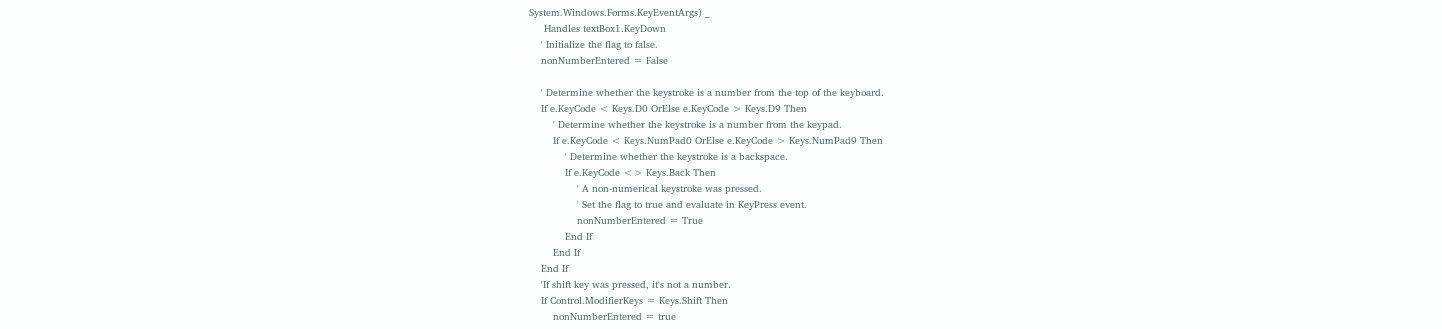System.Windows.Forms.KeyEventArgs) _
     Handles textBox1.KeyDown
    ' Initialize the flag to false.
    nonNumberEntered = False

    ' Determine whether the keystroke is a number from the top of the keyboard.
    If e.KeyCode < Keys.D0 OrElse e.KeyCode > Keys.D9 Then
        ' Determine whether the keystroke is a number from the keypad.
        If e.KeyCode < Keys.NumPad0 OrElse e.KeyCode > Keys.NumPad9 Then
            ' Determine whether the keystroke is a backspace.
            If e.KeyCode <> Keys.Back Then
                ' A non-numerical keystroke was pressed.
                ' Set the flag to true and evaluate in KeyPress event.
                nonNumberEntered = True
            End If
        End If
    End If
    'If shift key was pressed, it's not a number.
    If Control.ModifierKeys = Keys.Shift Then
        nonNumberEntered = true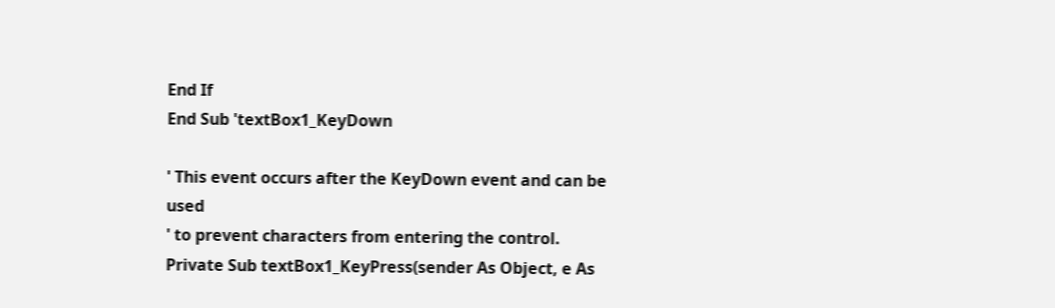End If
End Sub 'textBox1_KeyDown

' This event occurs after the KeyDown event and can be used
' to prevent characters from entering the control.
Private Sub textBox1_KeyPress(sender As Object, e As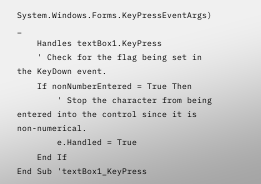System.Windows.Forms.KeyPressEventArgs) _
    Handles textBox1.KeyPress
    ' Check for the flag being set in the KeyDown event.
    If nonNumberEntered = True Then
        ' Stop the character from being entered into the control since it is non-numerical.
        e.Handled = True
    End If
End Sub 'textBox1_KeyPress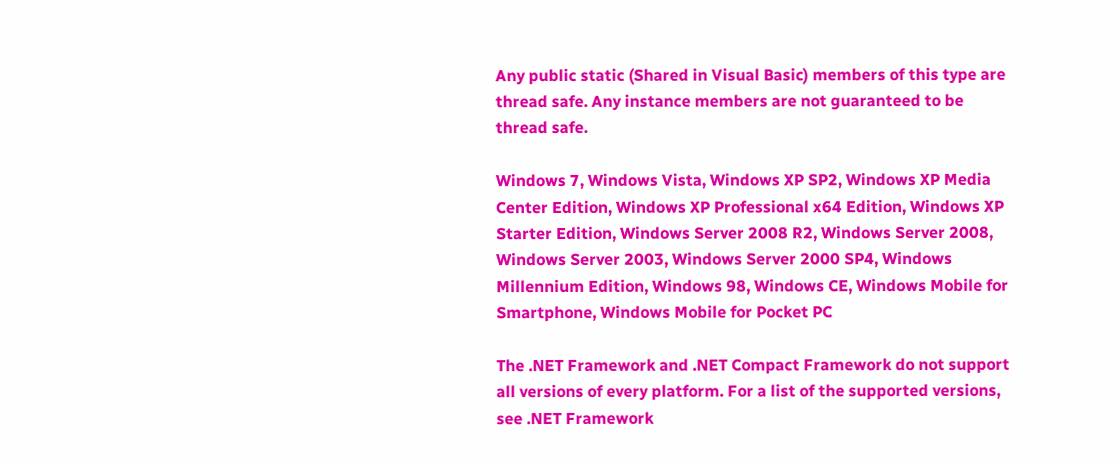Any public static (Shared in Visual Basic) members of this type are thread safe. Any instance members are not guaranteed to be thread safe.

Windows 7, Windows Vista, Windows XP SP2, Windows XP Media Center Edition, Windows XP Professional x64 Edition, Windows XP Starter Edition, Windows Server 2008 R2, Windows Server 2008, Windows Server 2003, Windows Server 2000 SP4, Windows Millennium Edition, Windows 98, Windows CE, Windows Mobile for Smartphone, Windows Mobile for Pocket PC

The .NET Framework and .NET Compact Framework do not support all versions of every platform. For a list of the supported versions, see .NET Framework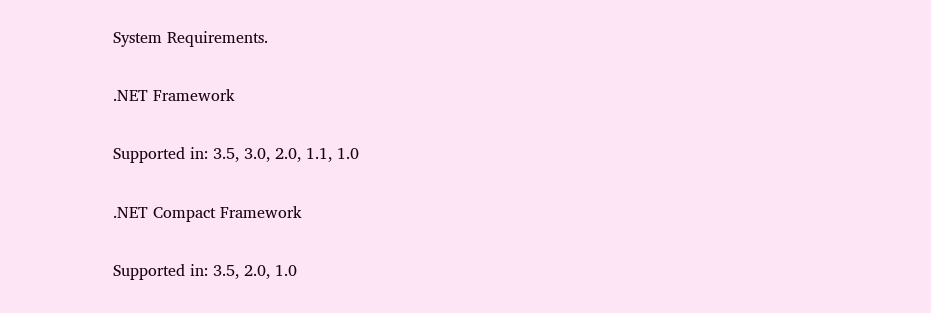System Requirements.

.NET Framework

Supported in: 3.5, 3.0, 2.0, 1.1, 1.0

.NET Compact Framework

Supported in: 3.5, 2.0, 1.0